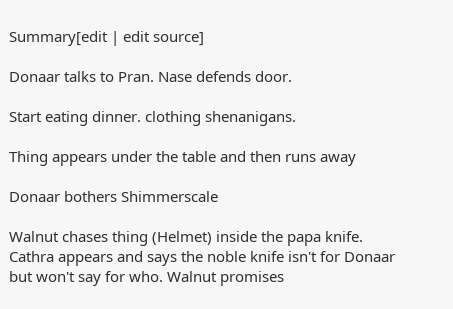Summary[edit | edit source]

Donaar talks to Pran. Nase defends door.

Start eating dinner. clothing shenanigans.

Thing appears under the table and then runs away

Donaar bothers Shimmerscale

Walnut chases thing (Helmet) inside the papa knife. Cathra appears and says the noble knife isn't for Donaar but won't say for who. Walnut promises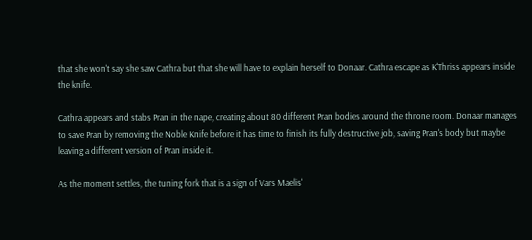that she won't say she saw Cathra but that she will have to explain herself to Donaar. Cathra escape as K'Thriss appears inside the knife.

Cathra appears and stabs Pran in the nape, creating about 80 different Pran bodies around the throne room. Donaar manages to save Pran by removing the Noble Knife before it has time to finish its fully destructive job, saving Pran's body but maybe leaving a different version of Pran inside it.

As the moment settles, the tuning fork that is a sign of Vars Maelis'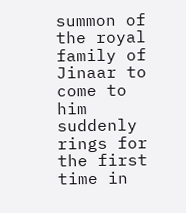summon of the royal family of Jinaar to come to him suddenly rings for the first time in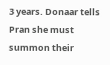3 years. Donaar tells Pran she must summon their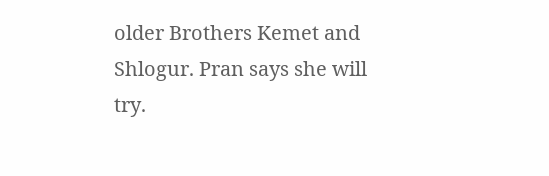older Brothers Kemet and Shlogur. Pran says she will try.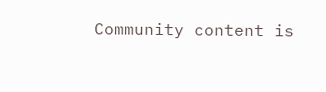Community content is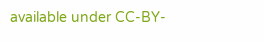available under CC-BY-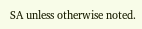SA unless otherwise noted.